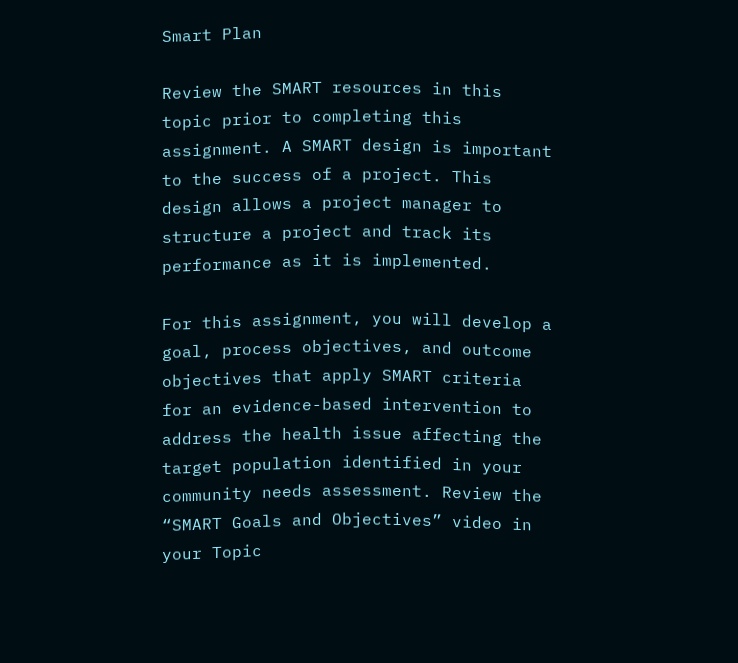Smart Plan

Review the SMART resources in this topic prior to completing this assignment. A SMART design is important to the success of a project. This design allows a project manager to structure a project and track its performance as it is implemented.

For this assignment, you will develop a goal, process objectives, and outcome objectives that apply SMART criteria for an evidence-based intervention to address the health issue affecting the target population identified in your community needs assessment. Review the “SMART Goals and Objectives” video in your Topic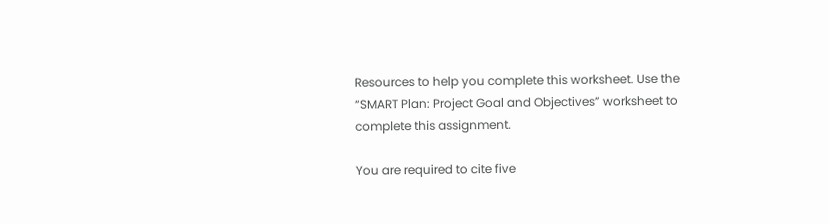Resources to help you complete this worksheet. Use the “SMART Plan: Project Goal and Objectives” worksheet to complete this assignment.

You are required to cite five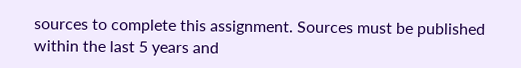sources to complete this assignment. Sources must be published within the last 5 years and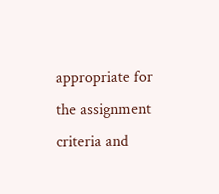appropriate for the assignment criteria and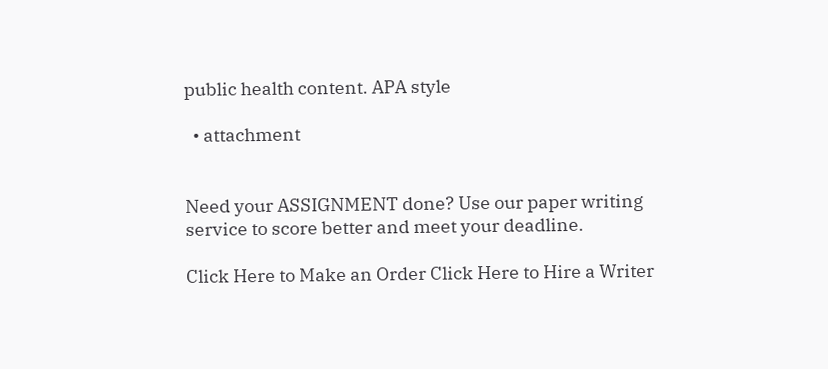public health content. APA style

  • attachment


Need your ASSIGNMENT done? Use our paper writing service to score better and meet your deadline.

Click Here to Make an Order Click Here to Hire a Writer